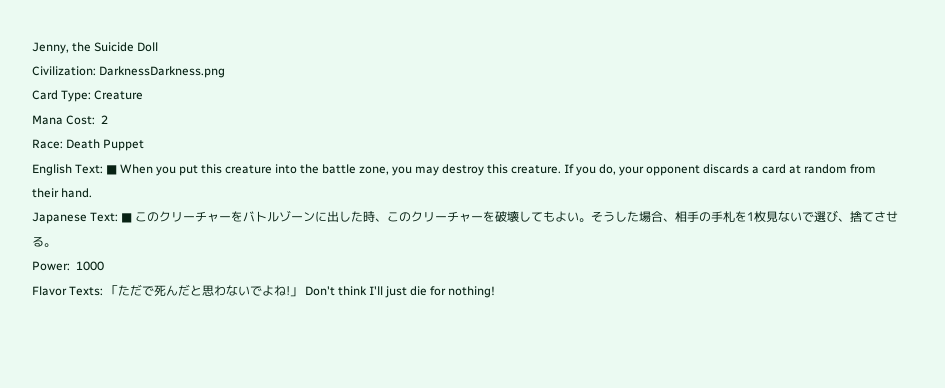Jenny, the Suicide Doll
Civilization: DarknessDarkness.png
Card Type: Creature
Mana Cost:  2
Race: Death Puppet
English Text: ■ When you put this creature into the battle zone, you may destroy this creature. If you do, your opponent discards a card at random from their hand.
Japanese Text: ■ このクリーチャーをバトルゾーンに出した時、このクリーチャーを破壊してもよい。そうした場合、相手の手札を1枚見ないで選び、捨てさせる。
Power:  1000
Flavor Texts: 「ただで死んだと思わないでよね!」 Don't think I'll just die for nothing!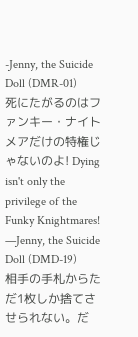-Jenny, the Suicide Doll (DMR-01)
死にたがるのはファンキー・ナイトメアだけの特権じゃないのよ! Dying isn't only the privilege of the Funky Knightmares! —Jenny, the Suicide Doll (DMD-19)
相手の手札からただ1枚しか捨てさせられない。だ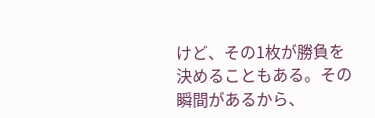けど、その1枚が勝負を決めることもある。その瞬間があるから、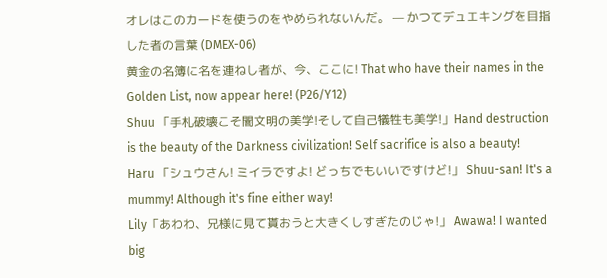オレはこのカードを使うのをやめられないんだ。 — かつてデュエキングを目指した者の言葉 (DMEX-06)
黄金の名簿に名を連ねし者が、今、ここに! That who have their names in the Golden List, now appear here! (P26/Y12)
Shuu 「手札破壊こそ闇文明の美学!そして自己犠牲も美学!」Hand destruction is the beauty of the Darkness civilization! Self sacrifice is also a beauty!
Haru 「シュウさん! ミイラですよ! どっちでもいいですけど!」 Shuu-san! It's a mummy! Although it's fine either way!
Lily「あわわ、兄様に見て貰おうと大きくしすぎたのじゃ!」 Awawa! I wanted big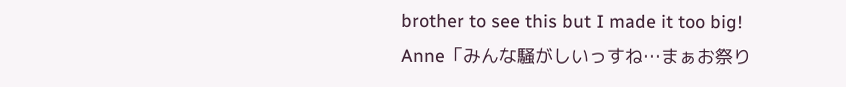brother to see this but I made it too big!
Anne「みんな騒がしいっすね…まぁお祭り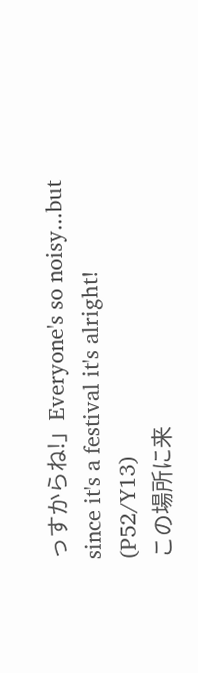っすからね!」Everyone's so noisy...but since it's a festival it's alright! (P52/Y13)
この場所に来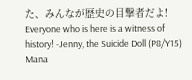た、みんなが歴史の目撃者だよ! Everyone who is here is a witness of history! -Jenny, the Suicide Doll (P8/Y15)
Mana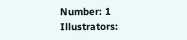Number: 1
Illustrators: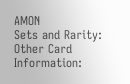AMON
Sets and Rarity:
Other Card Information: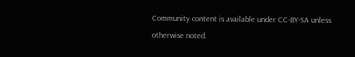Community content is available under CC-BY-SA unless otherwise noted.